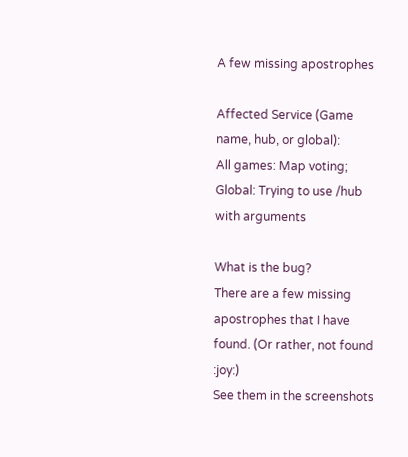A few missing apostrophes

Affected Service (Game name, hub, or global):
All games: Map voting; Global: Trying to use /hub with arguments

What is the bug?
There are a few missing apostrophes that I have found. (Or rather, not found :joy:)
See them in the screenshots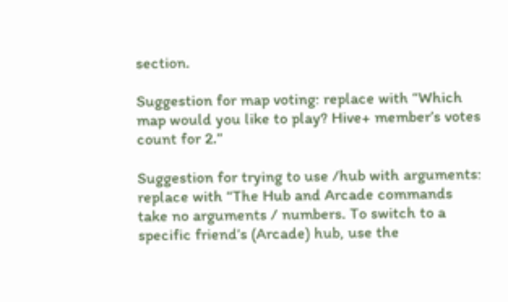section.

Suggestion for map voting: replace with “Which map would you like to play? Hive+ member’s votes count for 2.”

Suggestion for trying to use /hub with arguments: replace with “The Hub and Arcade commands take no arguments / numbers. To switch to a specific friend’s (Arcade) hub, use the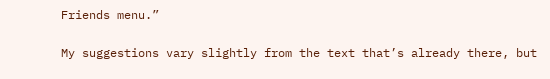Friends menu.”

My suggestions vary slightly from the text that’s already there, but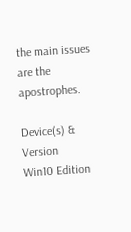the main issues are the apostrophes.

Device(s) & Version
Win10 Edition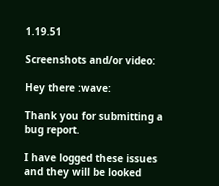1.19.51

Screenshots and/or video:

Hey there :wave:

Thank you for submitting a bug report.

I have logged these issues and they will be looked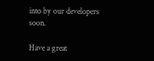into by our developers soon.

Have a great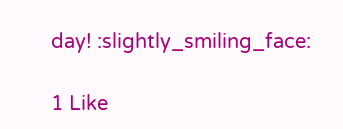day! :slightly_smiling_face:

1 Like